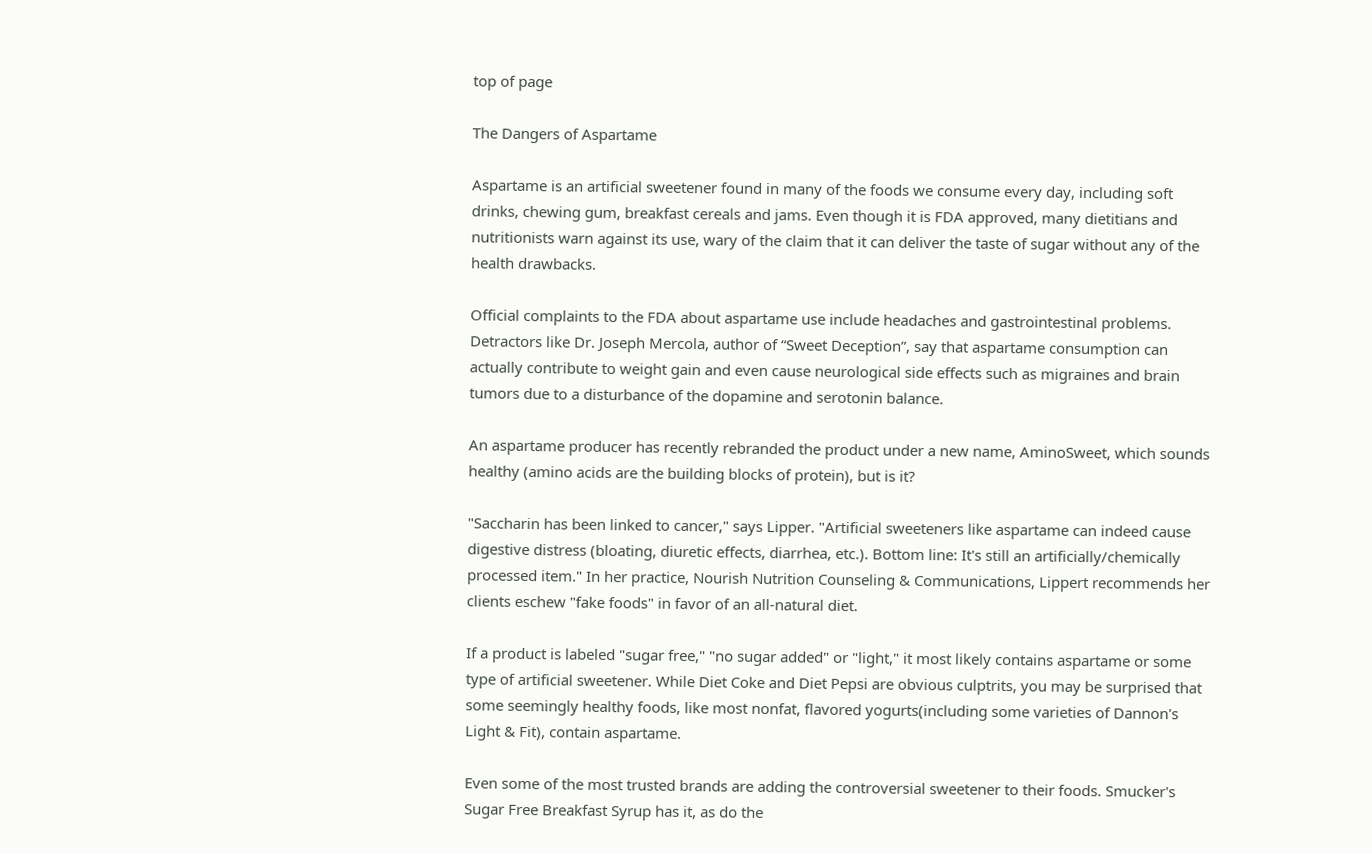top of page

The Dangers of Aspartame

Aspartame is an artificial sweetener found in many of the foods we consume every day, including soft drinks, chewing gum, breakfast cereals and jams. Even though it is FDA approved, many dietitians and nutritionists warn against its use, wary of the claim that it can deliver the taste of sugar without any of the health drawbacks.

Official complaints to the FDA about aspartame use include headaches and gastrointestinal problems. Detractors like Dr. Joseph Mercola, author of “Sweet Deception”, say that aspartame consumption can actually contribute to weight gain and even cause neurological side effects such as migraines and brain tumors due to a disturbance of the dopamine and serotonin balance.

An aspartame producer has recently rebranded the product under a new name, AminoSweet, which sounds healthy (amino acids are the building blocks of protein), but is it?

"Saccharin has been linked to cancer," says Lipper. "Artificial sweeteners like aspartame can indeed cause digestive distress (bloating, diuretic effects, diarrhea, etc.). Bottom line: It's still an artificially/chemically processed item." In her practice, Nourish Nutrition Counseling & Communications, Lippert recommends her clients eschew "fake foods" in favor of an all-natural diet.

If a product is labeled "sugar free," "no sugar added" or "light," it most likely contains aspartame or some type of artificial sweetener. While Diet Coke and Diet Pepsi are obvious culptrits, you may be surprised that some seemingly healthy foods, like most nonfat, flavored yogurts(including some varieties of Dannon's Light & Fit), contain aspartame.

Even some of the most trusted brands are adding the controversial sweetener to their foods. Smucker's Sugar Free Breakfast Syrup has it, as do the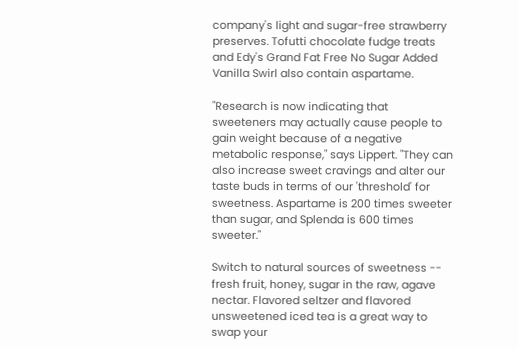company's light and sugar-free strawberry preserves. Tofutti chocolate fudge treats and Edy's Grand Fat Free No Sugar Added Vanilla Swirl also contain aspartame.

"Research is now indicating that sweeteners may actually cause people to gain weight because of a negative metabolic response," says Lippert. "They can also increase sweet cravings and alter our taste buds in terms of our 'threshold' for sweetness. Aspartame is 200 times sweeter than sugar, and Splenda is 600 times sweeter."

Switch to natural sources of sweetness -- fresh fruit, honey, sugar in the raw, agave nectar. Flavored seltzer and flavored unsweetened iced tea is a great way to swap your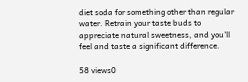diet soda for something other than regular water. Retrain your taste buds to appreciate natural sweetness, and you'll feel and taste a significant difference.

58 views0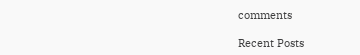comments

Recent Posts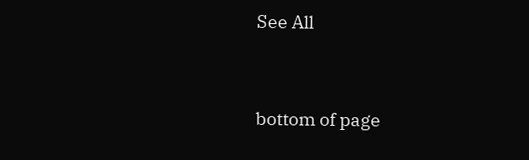See All


bottom of page